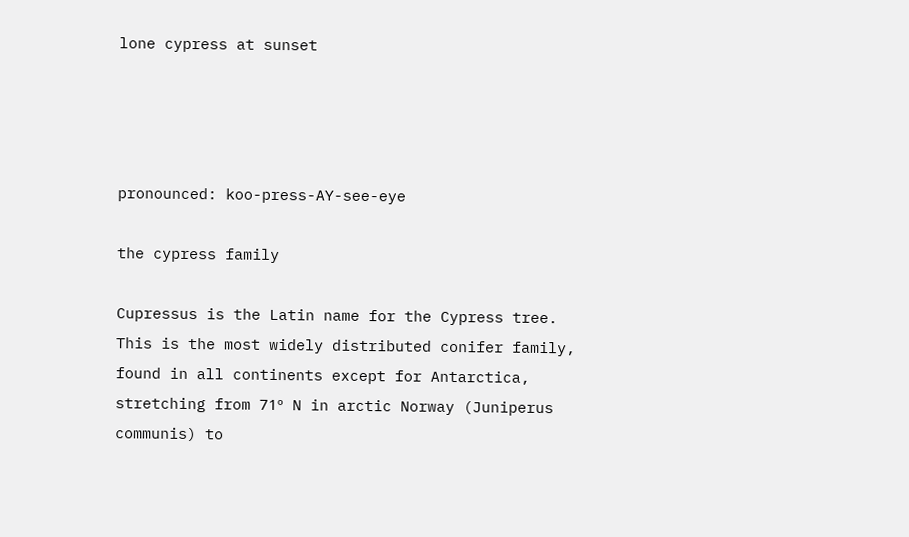lone cypress at sunset




pronounced: koo-press-AY-see-eye

the cypress family

Cupressus is the Latin name for the Cypress tree. This is the most widely distributed conifer family, found in all continents except for Antarctica, stretching from 71º N in arctic Norway (Juniperus communis) to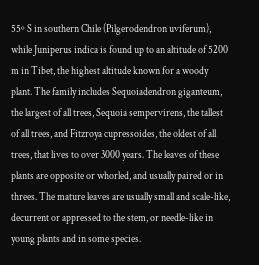55º S in southern Chile (Pilgerodendron uviferum), while Juniperus indica is found up to an altitude of 5200 m in Tibet, the highest altitude known for a woody plant. The family includes Sequoiadendron giganteum, the largest of all trees, Sequoia sempervirens, the tallest of all trees, and Fitzroya cupressoides, the oldest of all trees, that lives to over 3000 years. The leaves of these plants are opposite or whorled, and usually paired or in threes. The mature leaves are usually small and scale-like, decurrent or appressed to the stem, or needle-like in young plants and in some species.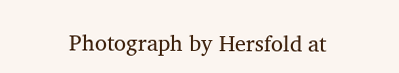Photograph by Hersfold at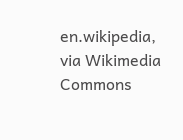en.wikipedia, via Wikimedia Commons